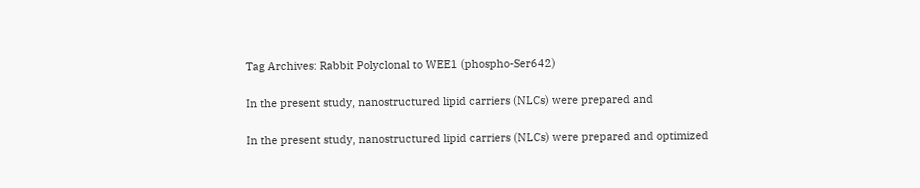Tag Archives: Rabbit Polyclonal to WEE1 (phospho-Ser642)

In the present study, nanostructured lipid carriers (NLCs) were prepared and

In the present study, nanostructured lipid carriers (NLCs) were prepared and optimized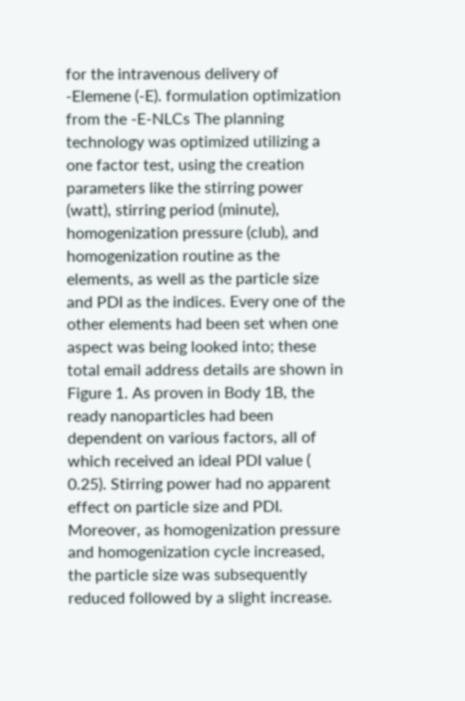for the intravenous delivery of -Elemene (-E). formulation optimization from the -E-NLCs The planning technology was optimized utilizing a one factor test, using the creation parameters like the stirring power (watt), stirring period (minute), homogenization pressure (club), and homogenization routine as the elements, as well as the particle size and PDI as the indices. Every one of the other elements had been set when one aspect was being looked into; these total email address details are shown in Figure 1. As proven in Body 1B, the ready nanoparticles had been dependent on various factors, all of which received an ideal PDI value ( 0.25). Stirring power had no apparent effect on particle size and PDI. Moreover, as homogenization pressure and homogenization cycle increased, the particle size was subsequently reduced followed by a slight increase.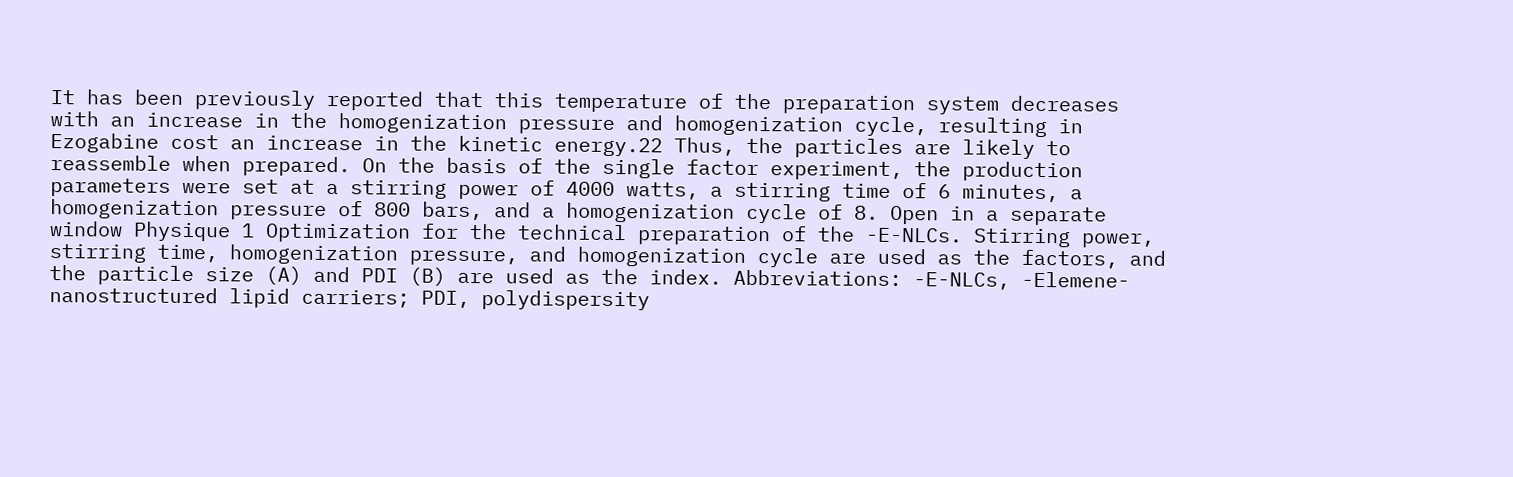It has been previously reported that this temperature of the preparation system decreases with an increase in the homogenization pressure and homogenization cycle, resulting in Ezogabine cost an increase in the kinetic energy.22 Thus, the particles are likely to reassemble when prepared. On the basis of the single factor experiment, the production parameters were set at a stirring power of 4000 watts, a stirring time of 6 minutes, a homogenization pressure of 800 bars, and a homogenization cycle of 8. Open in a separate window Physique 1 Optimization for the technical preparation of the -E-NLCs. Stirring power, stirring time, homogenization pressure, and homogenization cycle are used as the factors, and the particle size (A) and PDI (B) are used as the index. Abbreviations: -E-NLCs, -Elemene-nanostructured lipid carriers; PDI, polydispersity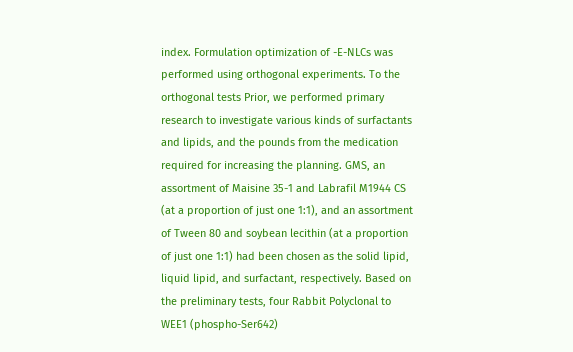index. Formulation optimization of -E-NLCs was performed using orthogonal experiments. To the orthogonal tests Prior, we performed primary research to investigate various kinds of surfactants and lipids, and the pounds from the medication required for increasing the planning. GMS, an assortment of Maisine 35-1 and Labrafil M1944 CS (at a proportion of just one 1:1), and an assortment of Tween 80 and soybean lecithin (at a proportion of just one 1:1) had been chosen as the solid lipid, liquid lipid, and surfactant, respectively. Based on the preliminary tests, four Rabbit Polyclonal to WEE1 (phospho-Ser642)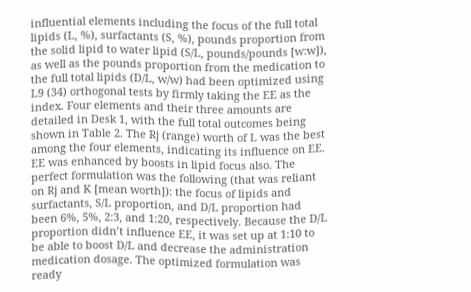influential elements including the focus of the full total lipids (L, %), surfactants (S, %), pounds proportion from the solid lipid to water lipid (S/L, pounds/pounds [w:w]), as well as the pounds proportion from the medication to the full total lipids (D/L, w/w) had been optimized using L9 (34) orthogonal tests by firmly taking the EE as the index. Four elements and their three amounts are detailed in Desk 1, with the full total outcomes being shown in Table 2. The Rj (range) worth of L was the best among the four elements, indicating its influence on EE. EE was enhanced by boosts in lipid focus also. The perfect formulation was the following (that was reliant on Rj and K [mean worth]): the focus of lipids and surfactants, S/L proportion, and D/L proportion had been 6%, 5%, 2:3, and 1:20, respectively. Because the D/L proportion didn’t influence EE, it was set up at 1:10 to be able to boost D/L and decrease the administration medication dosage. The optimized formulation was ready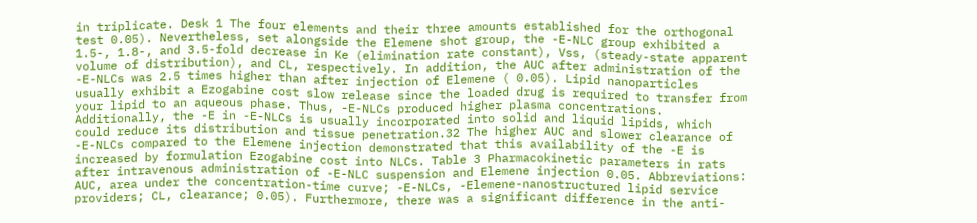in triplicate. Desk 1 The four elements and their three amounts established for the orthogonal test 0.05). Nevertheless, set alongside the Elemene shot group, the -E-NLC group exhibited a 1.5-, 1.8-, and 3.5-fold decrease in Ke (elimination rate constant), Vss, (steady-state apparent volume of distribution), and CL, respectively. In addition, the AUC after administration of the -E-NLCs was 2.5 times higher than after injection of Elemene ( 0.05). Lipid nanoparticles usually exhibit a Ezogabine cost slow release since the loaded drug is required to transfer from your lipid to an aqueous phase. Thus, -E-NLCs produced higher plasma concentrations. Additionally, the -E in -E-NLCs is usually incorporated into solid and liquid lipids, which could reduce its distribution and tissue penetration.32 The higher AUC and slower clearance of -E-NLCs compared to the Elemene injection demonstrated that this availability of the -E is increased by formulation Ezogabine cost into NLCs. Table 3 Pharmacokinetic parameters in rats after intravenous administration of -E-NLC suspension and Elemene injection 0.05. Abbreviations: AUC, area under the concentration-time curve; -E-NLCs, -Elemene-nanostructured lipid service providers; CL, clearance; 0.05). Furthermore, there was a significant difference in the anti-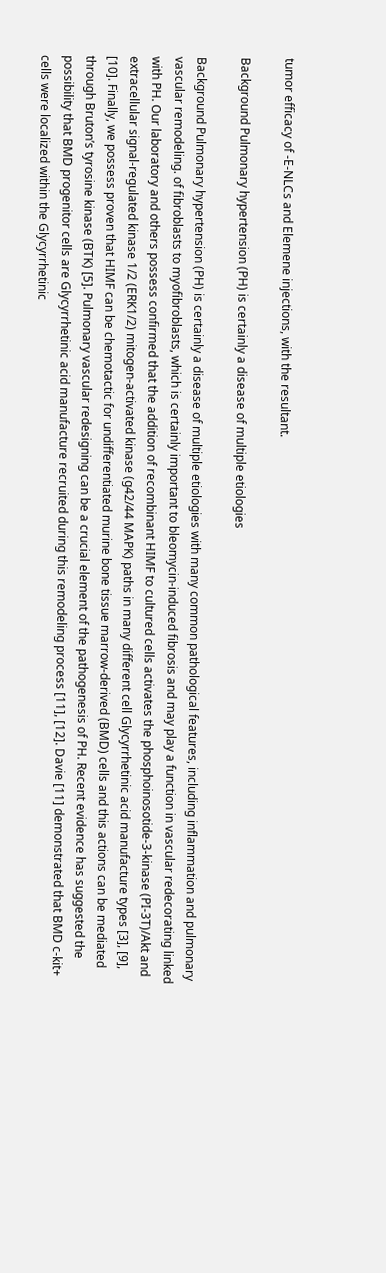tumor efficacy of -E-NLCs and Elemene injections, with the resultant.

Background Pulmonary hypertension (PH) is certainly a disease of multiple etiologies

Background Pulmonary hypertension (PH) is certainly a disease of multiple etiologies with many common pathological features, including inflammation and pulmonary vascular remodeling. of fibroblasts to myofibroblasts, which is certainly important to bleomycin-induced fibrosis and may play a function in vascular redecorating linked with PH. Our laboratory and others possess confirmed that the addition of recombinant HIMF to cultured cells activates the phosphoinosotide-3-kinase (PI-3T)/Akt and extracellular signal-regulated kinase 1/2 (ERK1/2) mitogen-activated kinase (g42/44 MAPK) paths in many different cell Glycyrrhetinic acid manufacture types [3], [9], [10]. Finally, we possess proven that HIMF can be chemotactic for undifferentiated murine bone tissue marrow-derived (BMD) cells and this actions can be mediated through Bruton’s tyrosine kinase (BTK) [5]. Pulmonary vascular redesigning can be a crucial element of the pathogenesis of PH. Recent evidence has suggested the possibility that BMD progenitor cells are Glycyrrhetinic acid manufacture recruited during this remodeling process [11], [12]. Davie [11] demonstrated that BMD c-kit+ cells were localized within the Glycyrrhetinic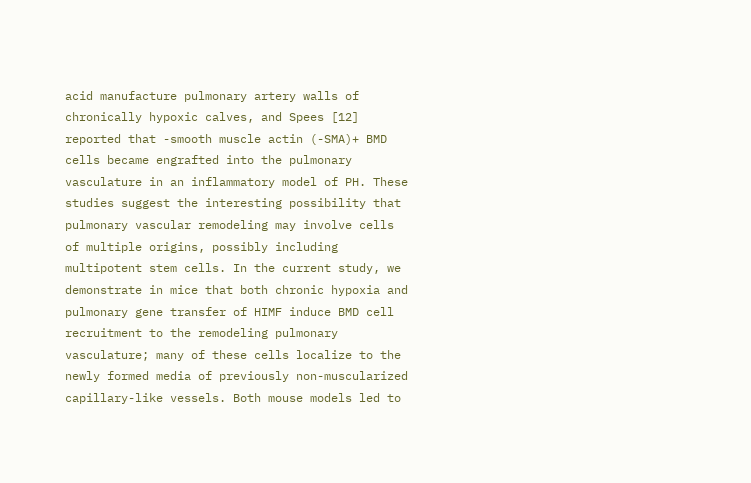acid manufacture pulmonary artery walls of chronically hypoxic calves, and Spees [12] reported that -smooth muscle actin (-SMA)+ BMD cells became engrafted into the pulmonary vasculature in an inflammatory model of PH. These studies suggest the interesting possibility that pulmonary vascular remodeling may involve cells of multiple origins, possibly including multipotent stem cells. In the current study, we demonstrate in mice that both chronic hypoxia and pulmonary gene transfer of HIMF induce BMD cell recruitment to the remodeling pulmonary vasculature; many of these cells localize to the newly formed media of previously non-muscularized capillary-like vessels. Both mouse models led to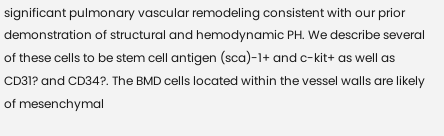significant pulmonary vascular remodeling consistent with our prior demonstration of structural and hemodynamic PH. We describe several of these cells to be stem cell antigen (sca)-1+ and c-kit+ as well as CD31? and CD34?. The BMD cells located within the vessel walls are likely of mesenchymal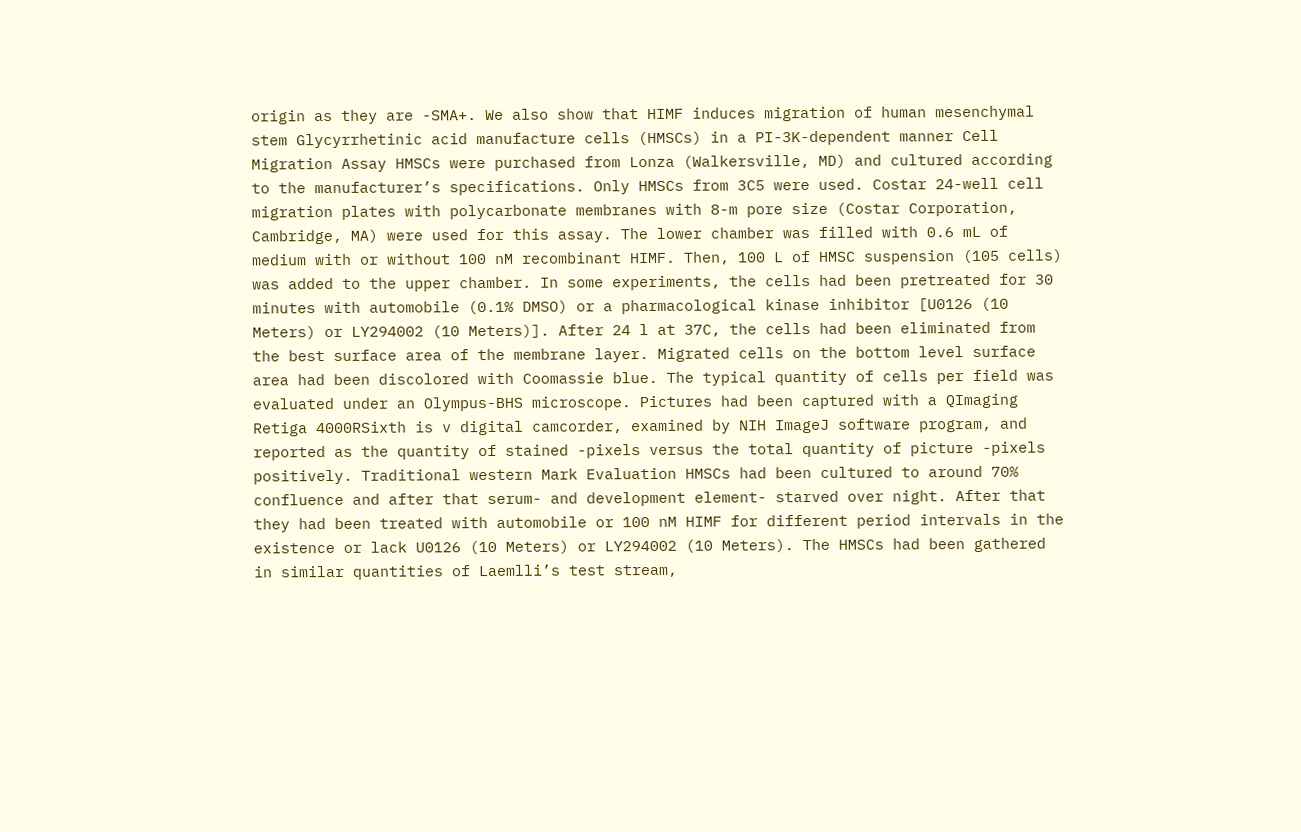origin as they are -SMA+. We also show that HIMF induces migration of human mesenchymal stem Glycyrrhetinic acid manufacture cells (HMSCs) in a PI-3K-dependent manner Cell Migration Assay HMSCs were purchased from Lonza (Walkersville, MD) and cultured according to the manufacturer’s specifications. Only HMSCs from 3C5 were used. Costar 24-well cell migration plates with polycarbonate membranes with 8-m pore size (Costar Corporation, Cambridge, MA) were used for this assay. The lower chamber was filled with 0.6 mL of medium with or without 100 nM recombinant HIMF. Then, 100 L of HMSC suspension (105 cells) was added to the upper chamber. In some experiments, the cells had been pretreated for 30 minutes with automobile (0.1% DMSO) or a pharmacological kinase inhibitor [U0126 (10 Meters) or LY294002 (10 Meters)]. After 24 l at 37C, the cells had been eliminated from the best surface area of the membrane layer. Migrated cells on the bottom level surface area had been discolored with Coomassie blue. The typical quantity of cells per field was evaluated under an Olympus-BHS microscope. Pictures had been captured with a QImaging Retiga 4000RSixth is v digital camcorder, examined by NIH ImageJ software program, and reported as the quantity of stained -pixels versus the total quantity of picture -pixels positively. Traditional western Mark Evaluation HMSCs had been cultured to around 70% confluence and after that serum- and development element- starved over night. After that they had been treated with automobile or 100 nM HIMF for different period intervals in the existence or lack U0126 (10 Meters) or LY294002 (10 Meters). The HMSCs had been gathered in similar quantities of Laemlli’s test stream,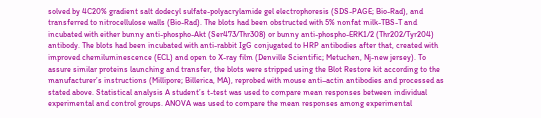solved by 4C20% gradient salt dodecyl sulfate-polyacrylamide gel electrophoresis (SDS-PAGE; Bio-Rad), and transferred to nitrocellulose walls (Bio-Rad). The blots had been obstructed with 5% nonfat milk-TBS-T and incubated with either bunny anti-phospho-Akt (Ser473/Thr308) or bunny anti-phospho-ERK1/2 (Thr202/Tyr204) antibody. The blots had been incubated with anti-rabbit IgG conjugated to HRP antibodies after that, created with improved chemiluminescence (ECL) and open to X-ray film (Denville Scientific; Metuchen, Nj-new jersey). To assure similar proteins launching and transfer, the blots were stripped using the Blot Restore kit according to the manufacturer’s instructions (Millipore; Billerica, MA), reprobed with mouse anti–actin antibodies and processed as stated above. Statistical analysis A student’s t-test was used to compare mean responses between individual experimental and control groups. ANOVA was used to compare the mean responses among experimental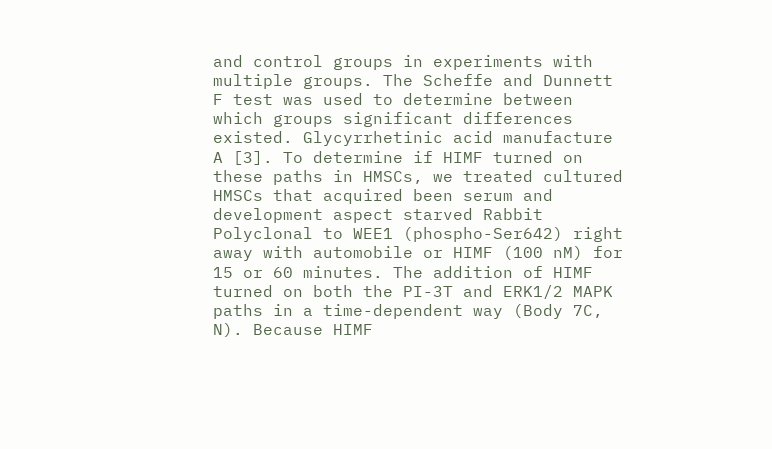and control groups in experiments with multiple groups. The Scheffe and Dunnett F test was used to determine between which groups significant differences existed. Glycyrrhetinic acid manufacture A [3]. To determine if HIMF turned on these paths in HMSCs, we treated cultured HMSCs that acquired been serum and development aspect starved Rabbit Polyclonal to WEE1 (phospho-Ser642) right away with automobile or HIMF (100 nM) for 15 or 60 minutes. The addition of HIMF turned on both the PI-3T and ERK1/2 MAPK paths in a time-dependent way (Body 7C, N). Because HIMF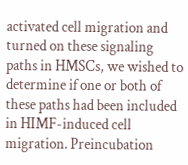activated cell migration and turned on these signaling paths in HMSCs, we wished to determine if one or both of these paths had been included in HIMF-induced cell migration. Preincubation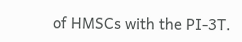of HMSCs with the PI-3T.